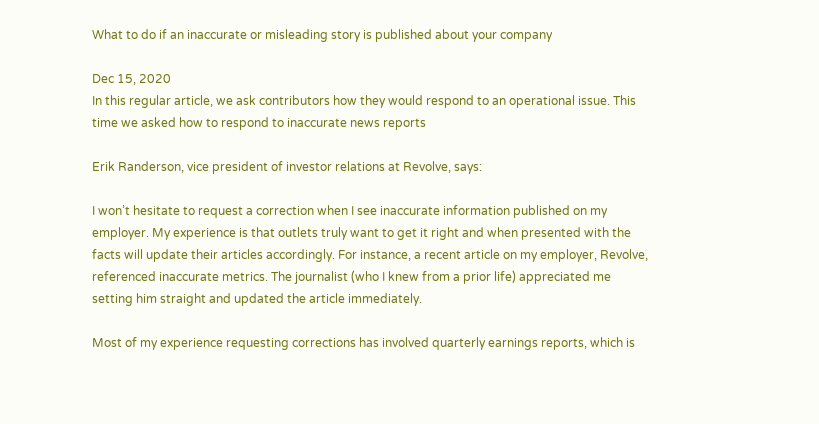What to do if an inaccurate or misleading story is published about your company

Dec 15, 2020
In this regular article, we ask contributors how they would respond to an operational issue. This time we asked how to respond to inaccurate news reports

Erik Randerson, vice president of investor relations at Revolve, says:

I won’t hesitate to request a correction when I see inaccurate information published on my employer. My experience is that outlets truly want to get it right and when presented with the facts will update their articles accordingly. For instance, a recent article on my employer, Revolve, referenced inaccurate metrics. The journalist (who I knew from a prior life) appreciated me setting him straight and updated the article immediately.

Most of my experience requesting corrections has involved quarterly earnings reports, which is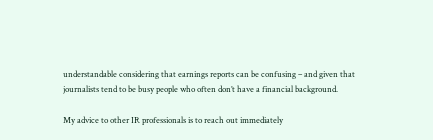understandable considering that earnings reports can be confusing – and given that journalists tend to be busy people who often don’t have a financial background.

My advice to other IR professionals is to reach out immediately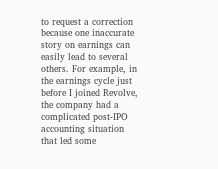to request a correction because one inaccurate story on earnings can easily lead to several others. For example, in the earnings cycle just before I joined Revolve, the company had a complicated post-IPO accounting situation that led some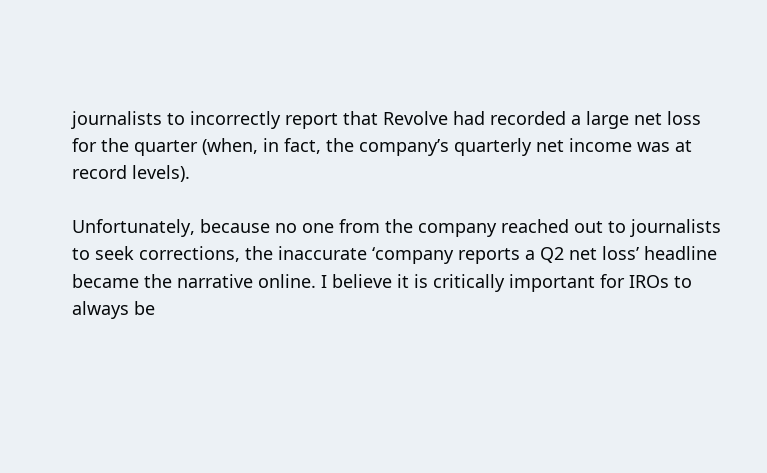journalists to incorrectly report that Revolve had recorded a large net loss for the quarter (when, in fact, the company’s quarterly net income was at record levels).

Unfortunately, because no one from the company reached out to journalists to seek corrections, the inaccurate ‘company reports a Q2 net loss’ headline became the narrative online. I believe it is critically important for IROs to always be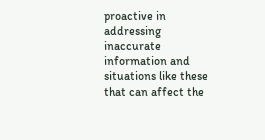proactive in addressing inaccurate information and situations like these that can affect the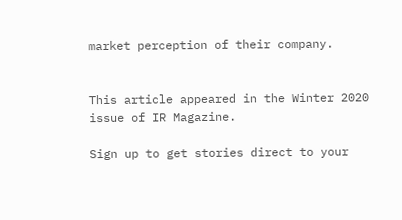market perception of their company.


This article appeared in the Winter 2020 issue of IR Magazine.

Sign up to get stories direct to your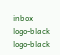inbox
logo-black logo-black